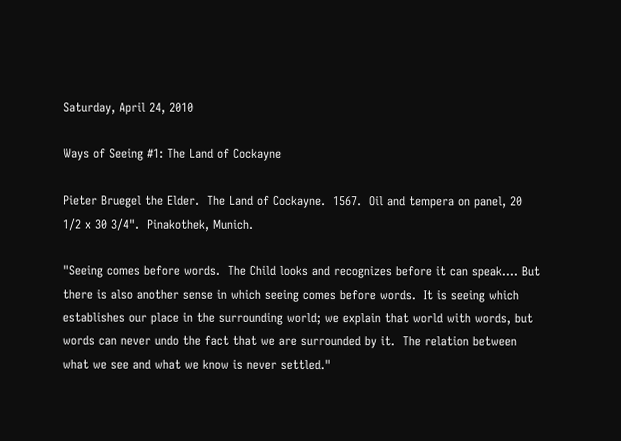Saturday, April 24, 2010

Ways of Seeing #1: The Land of Cockayne

Pieter Bruegel the Elder.  The Land of Cockayne.  1567.  Oil and tempera on panel, 20 1/2 x 30 3/4".  Pinakothek, Munich.

"Seeing comes before words.  The Child looks and recognizes before it can speak.... But there is also another sense in which seeing comes before words.  It is seeing which establishes our place in the surrounding world; we explain that world with words, but words can never undo the fact that we are surrounded by it.  The relation between what we see and what we know is never settled."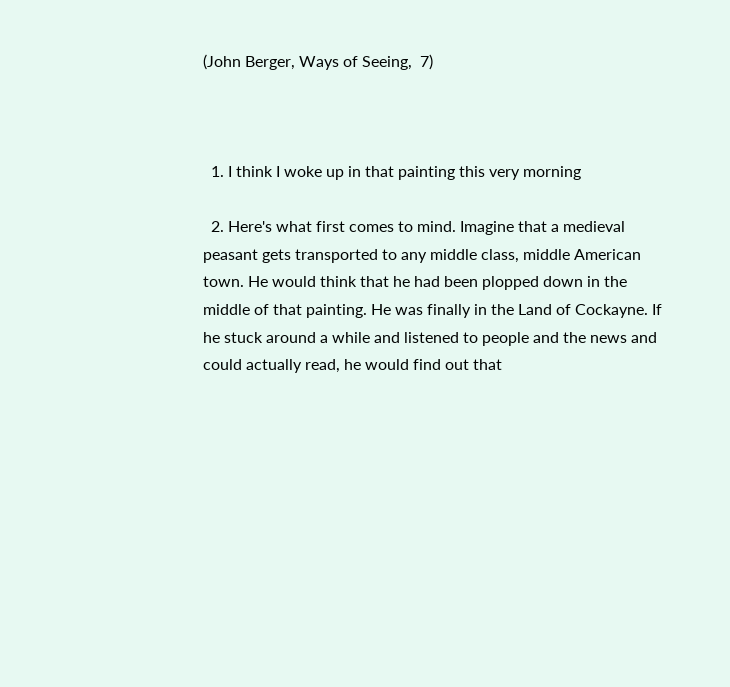(John Berger, Ways of Seeing,  7)



  1. I think I woke up in that painting this very morning

  2. Here's what first comes to mind. Imagine that a medieval peasant gets transported to any middle class, middle American town. He would think that he had been plopped down in the middle of that painting. He was finally in the Land of Cockayne. If he stuck around a while and listened to people and the news and could actually read, he would find out that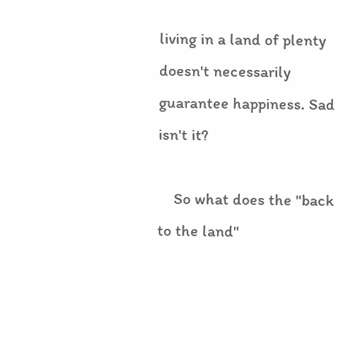living in a land of plenty doesn't necessarily guarantee happiness. Sad isn't it?

    So what does the "back to the land"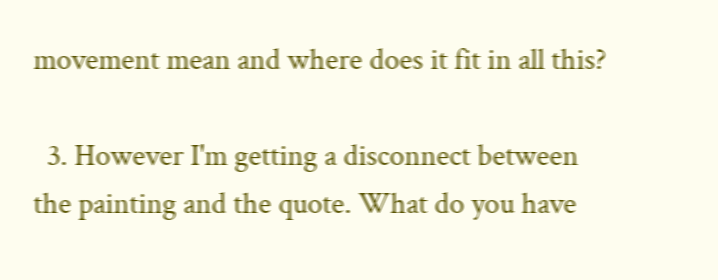movement mean and where does it fit in all this?

  3. However I'm getting a disconnect between the painting and the quote. What do you have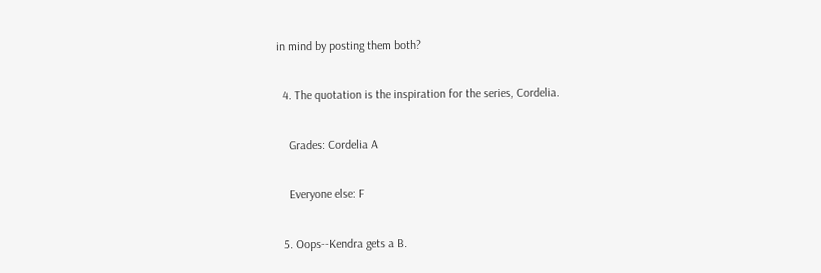in mind by posting them both?

  4. The quotation is the inspiration for the series, Cordelia.

    Grades: Cordelia A

    Everyone else: F

  5. Oops--Kendra gets a B.